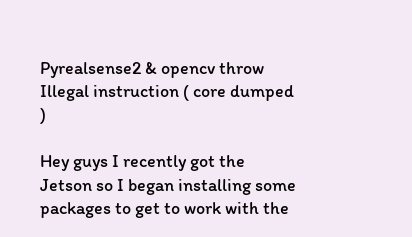Pyrealsense2 & opencv throw Illegal instruction ( core dumped )

Hey guys I recently got the Jetson so I began installing some packages to get to work with the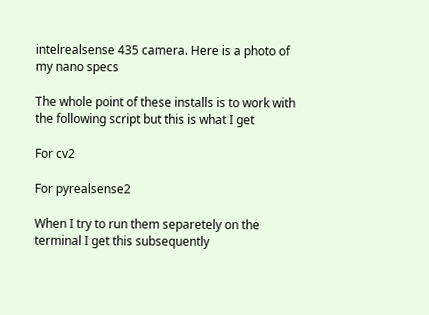intelrealsense 435 camera. Here is a photo of my nano specs

The whole point of these installs is to work with the following script but this is what I get

For cv2

For pyrealsense2

When I try to run them separetely on the terminal I get this subsequently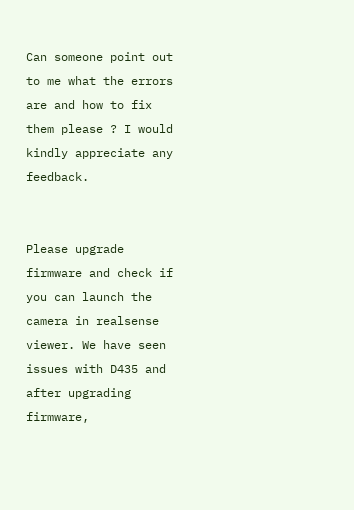Can someone point out to me what the errors are and how to fix them please ? I would kindly appreciate any feedback.


Please upgrade firmware and check if you can launch the camera in realsense viewer. We have seen issues with D435 and after upgrading firmware,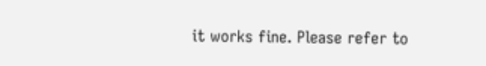it works fine. Please refer to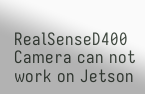RealSenseD400 Camera can not work on Jetson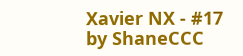Xavier NX - #17 by ShaneCCC